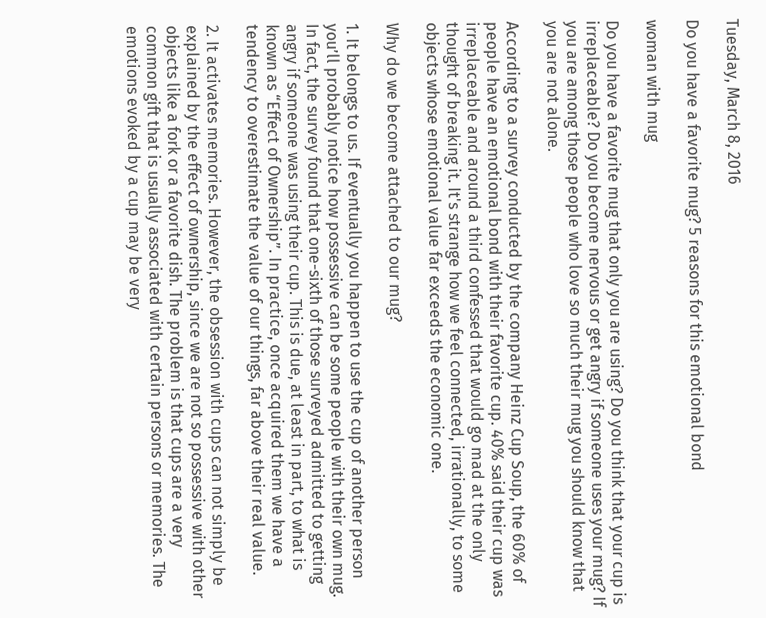Tuesday, March 8, 2016

Do you have a favorite mug? 5 reasons for this emotional bond

woman with mug

Do you have a favorite mug that only you are using? Do you think that your cup is irreplaceable? Do you become nervous or get angry if someone uses your mug? If you are among those people who love so much their mug you should know that you are not alone.

According to a survey conducted by the company Heinz Cup Soup, the 60% of people have an emotional bond with their favorite cup. 40% said their cup was irreplaceable and around a third confessed that would go mad at the only thought of breaking it. It's strange how we feel connected, irrationally, to some objects whose emotional value far exceeds the economic one.

Why do we become attached to our mug?

1. It belongs to us. If eventually you happen to use the cup of another person you’ll probably notice how possessive can be some people with their own mug. In fact, the survey found that one-sixth of those surveyed admitted to getting angry if someone was using their cup. This is due, at least in part, to what is known as “Effect of Ownership”. In practice, once acquired them we have a tendency to overestimate the value of our things, far above their real value.

2. It activates memories. However, the obsession with cups can not simply be explained by the effect of ownership, since we are not so possessive with other objects like a fork or a favorite dish. The problem is that cups are a very common gift that is usually associated with certain persons or memories. The emotions evoked by a cup may be very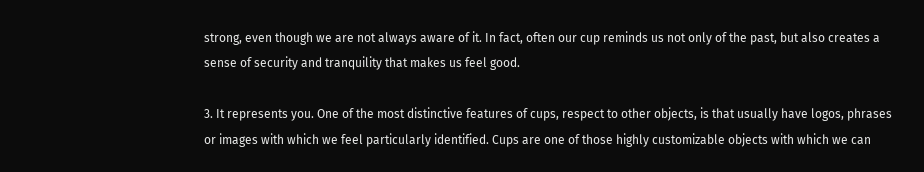strong, even though we are not always aware of it. In fact, often our cup reminds us not only of the past, but also creates a sense of security and tranquility that makes us feel good.

3. It represents you. One of the most distinctive features of cups, respect to other objects, is that usually have logos, phrases or images with which we feel particularly identified. Cups are one of those highly customizable objects with which we can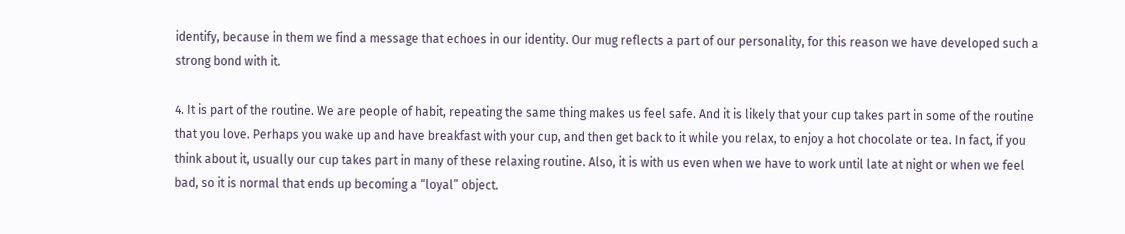identify, because in them we find a message that echoes in our identity. Our mug reflects a part of our personality, for this reason we have developed such a strong bond with it.

4. It is part of the routine. We are people of habit, repeating the same thing makes us feel safe. And it is likely that your cup takes part in some of the routine that you love. Perhaps you wake up and have breakfast with your cup, and then get back to it while you relax, to enjoy a hot chocolate or tea. In fact, if you think about it, usually our cup takes part in many of these relaxing routine. Also, it is with us even when we have to work until late at night or when we feel bad, so it is normal that ends up becoming a “loyal” object.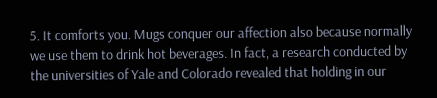5. It comforts you. Mugs conquer our affection also because normally we use them to drink hot beverages. In fact, a research conducted by the universities of Yale and Colorado revealed that holding in our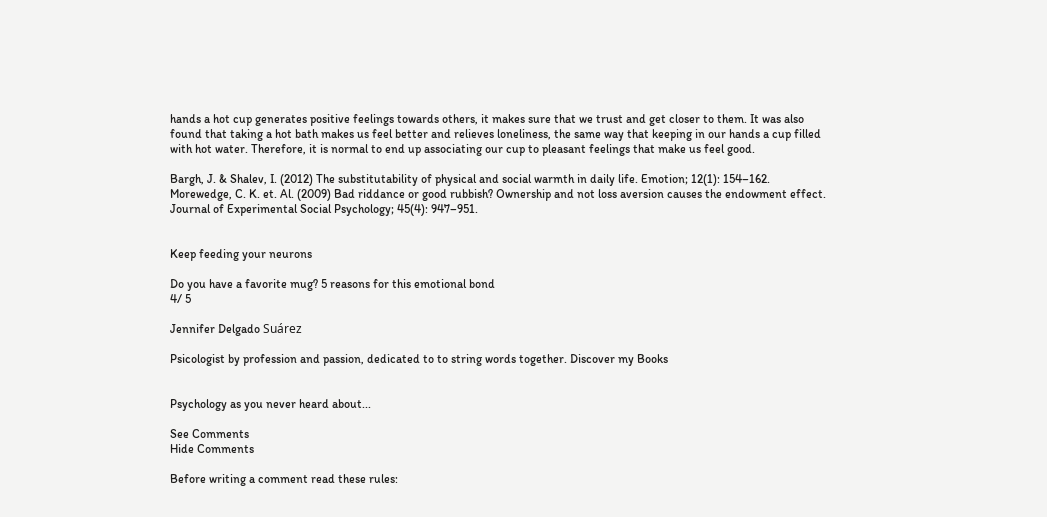hands a hot cup generates positive feelings towards others, it makes sure that we trust and get closer to them. It was also found that taking a hot bath makes us feel better and relieves loneliness, the same way that keeping in our hands a cup filled with hot water. Therefore, it is normal to end up associating our cup to pleasant feelings that make us feel good.

Bargh, J. & Shalev, I. (2012) The substitutability of physical and social warmth in daily life. Emotion; 12(1): 154–162.
Morewedge, C. K. et. Al. (2009) Bad riddance or good rubbish? Ownership and not loss aversion causes the endowment effect. Journal of Experimental Social Psychology; 45(4): 947–951.


Keep feeding your neurons

Do you have a favorite mug? 5 reasons for this emotional bond
4/ 5

Jennifer Delgado Suárez

Psicologist by profession and passion, dedicated to to string words together. Discover my Books


Psychology as you never heard about...

See Comments
Hide Comments

Before writing a comment read these rules: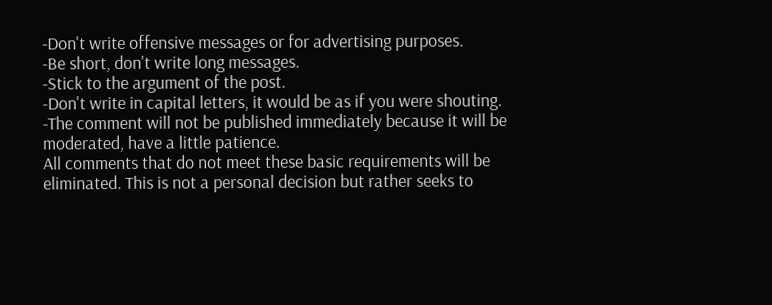-Don't write offensive messages or for advertising purposes.
-Be short, don't write long messages.
-Stick to the argument of the post.
-Don't write in capital letters, it would be as if you were shouting.
-The comment will not be published immediately because it will be moderated, have a little patience.
All comments that do not meet these basic requirements will be eliminated. This is not a personal decision but rather seeks to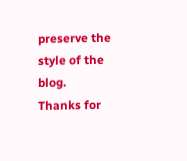preserve the style of the blog.
Thanks for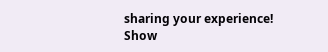sharing your experience!
Show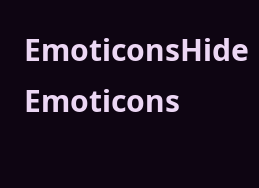EmoticonsHide Emoticons